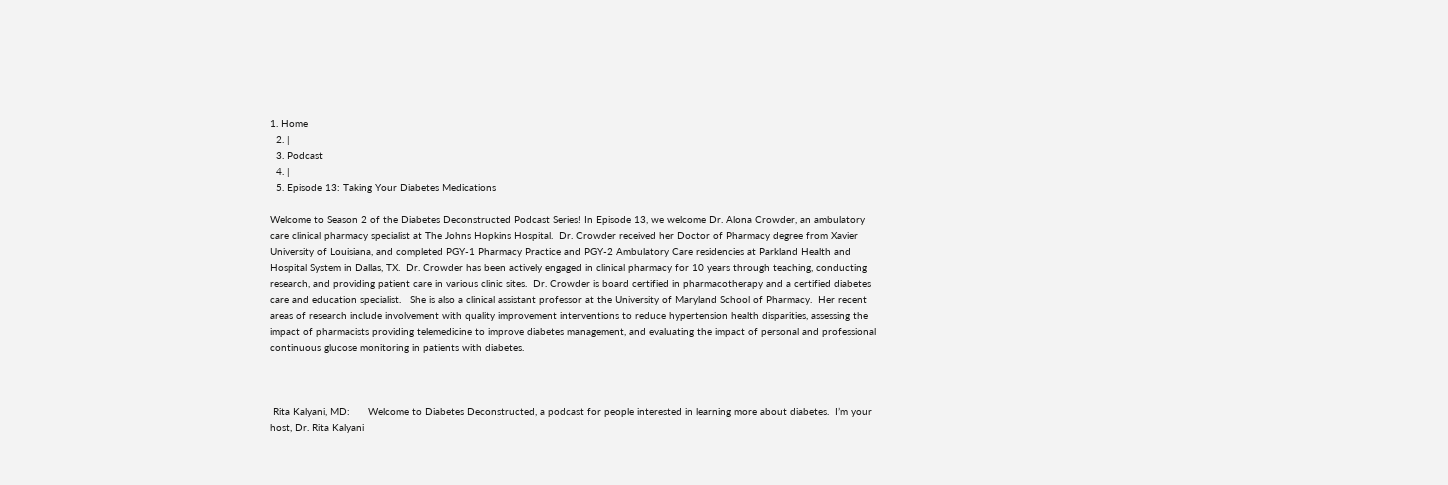1. Home
  2. |
  3. Podcast
  4. |
  5. Episode 13: Taking Your Diabetes Medications

Welcome to Season 2 of the Diabetes Deconstructed Podcast Series! In Episode 13, we welcome Dr. Alona Crowder, an ambulatory care clinical pharmacy specialist at The Johns Hopkins Hospital.  Dr. Crowder received her Doctor of Pharmacy degree from Xavier University of Louisiana, and completed PGY-1 Pharmacy Practice and PGY-2 Ambulatory Care residencies at Parkland Health and Hospital System in Dallas, TX.  Dr. Crowder has been actively engaged in clinical pharmacy for 10 years through teaching, conducting research, and providing patient care in various clinic sites.  Dr. Crowder is board certified in pharmacotherapy and a certified diabetes care and education specialist.   She is also a clinical assistant professor at the University of Maryland School of Pharmacy.  Her recent areas of research include involvement with quality improvement interventions to reduce hypertension health disparities, assessing the impact of pharmacists providing telemedicine to improve diabetes management, and evaluating the impact of personal and professional continuous glucose monitoring in patients with diabetes.



 Rita Kalyani, MD:      Welcome to Diabetes Deconstructed, a podcast for people interested in learning more about diabetes.  I’m your host, Dr. Rita Kalyani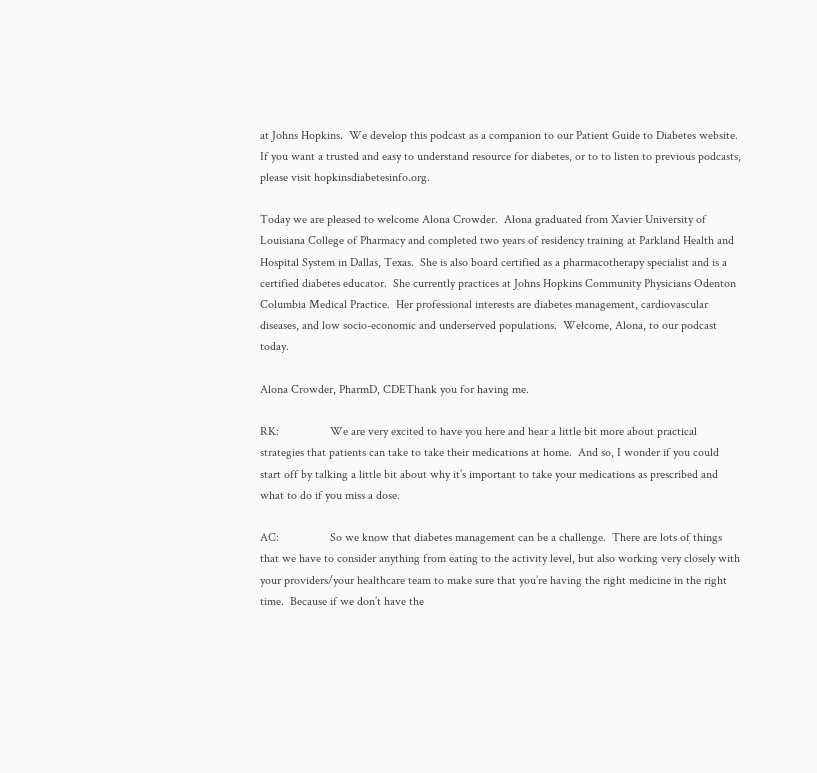at Johns Hopkins.  We develop this podcast as a companion to our Patient Guide to Diabetes website.  If you want a trusted and easy to understand resource for diabetes, or to to listen to previous podcasts, please visit hopkinsdiabetesinfo.org.

Today we are pleased to welcome Alona Crowder.  Alona graduated from Xavier University of Louisiana College of Pharmacy and completed two years of residency training at Parkland Health and Hospital System in Dallas, Texas.  She is also board certified as a pharmacotherapy specialist and is a certified diabetes educator.  She currently practices at Johns Hopkins Community Physicians Odenton Columbia Medical Practice.  Her professional interests are diabetes management, cardiovascular diseases, and low socio-economic and underserved populations.  Welcome, Alona, to our podcast today.

Alona Crowder, PharmD, CDEThank you for having me.

RK:                 We are very excited to have you here and hear a little bit more about practical strategies that patients can take to take their medications at home.  And so, I wonder if you could start off by talking a little bit about why it’s important to take your medications as prescribed and what to do if you miss a dose.

AC:                 So we know that diabetes management can be a challenge.  There are lots of things that we have to consider anything from eating to the activity level, but also working very closely with your providers/your healthcare team to make sure that you’re having the right medicine in the right time.  Because if we don’t have the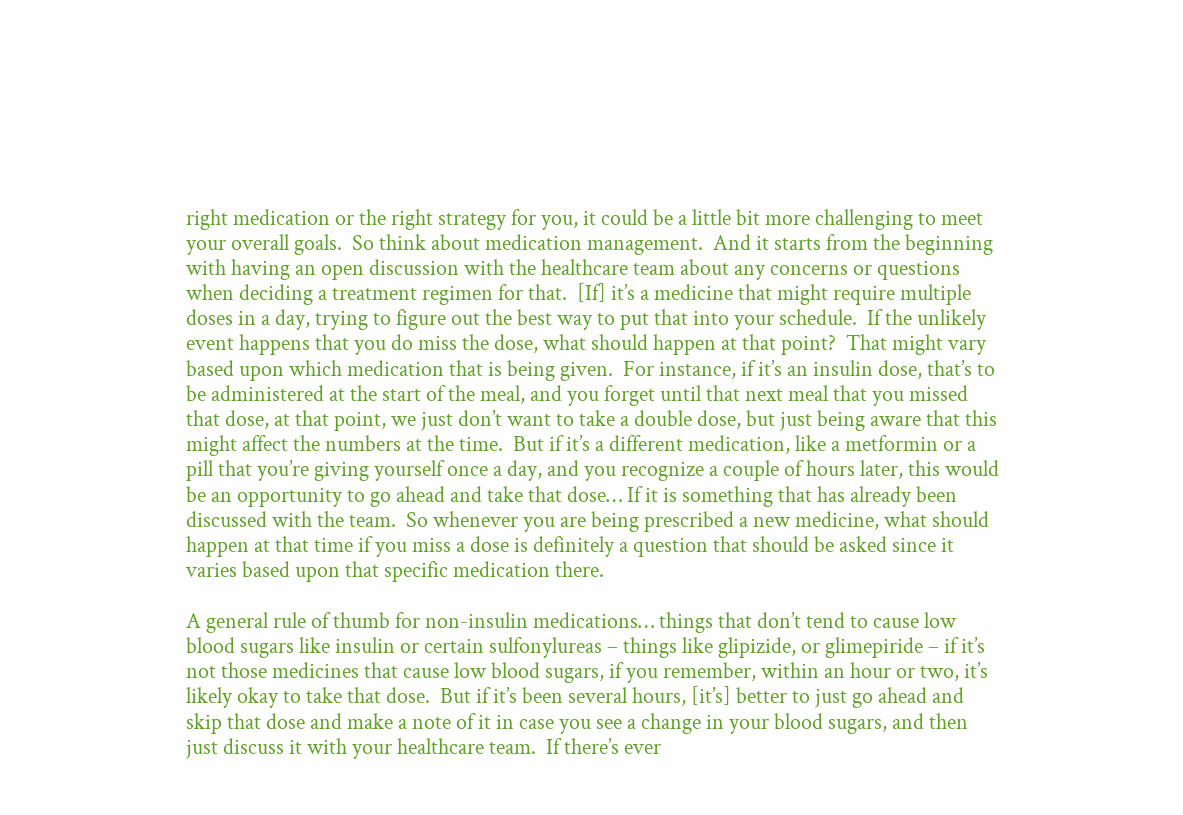right medication or the right strategy for you, it could be a little bit more challenging to meet your overall goals.  So think about medication management.  And it starts from the beginning with having an open discussion with the healthcare team about any concerns or questions when deciding a treatment regimen for that.  [If] it’s a medicine that might require multiple doses in a day, trying to figure out the best way to put that into your schedule.  If the unlikely event happens that you do miss the dose, what should happen at that point?  That might vary based upon which medication that is being given.  For instance, if it’s an insulin dose, that’s to be administered at the start of the meal, and you forget until that next meal that you missed that dose, at that point, we just don’t want to take a double dose, but just being aware that this might affect the numbers at the time.  But if it’s a different medication, like a metformin or a pill that you’re giving yourself once a day, and you recognize a couple of hours later, this would be an opportunity to go ahead and take that dose… If it is something that has already been discussed with the team.  So whenever you are being prescribed a new medicine, what should happen at that time if you miss a dose is definitely a question that should be asked since it varies based upon that specific medication there.

A general rule of thumb for non-insulin medications… things that don’t tend to cause low blood sugars like insulin or certain sulfonylureas – things like glipizide, or glimepiride – if it’s not those medicines that cause low blood sugars, if you remember, within an hour or two, it’s likely okay to take that dose.  But if it’s been several hours, [it’s] better to just go ahead and skip that dose and make a note of it in case you see a change in your blood sugars, and then just discuss it with your healthcare team.  If there’s ever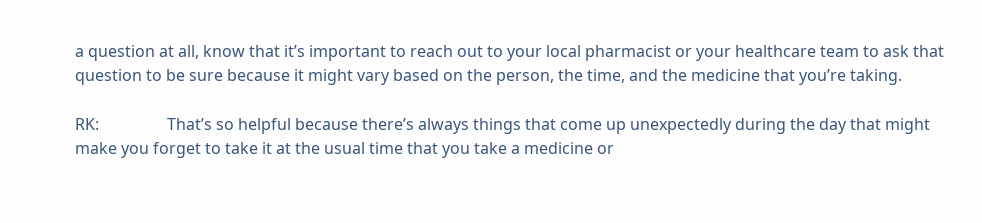a question at all, know that it’s important to reach out to your local pharmacist or your healthcare team to ask that question to be sure because it might vary based on the person, the time, and the medicine that you’re taking.

RK:                 That’s so helpful because there’s always things that come up unexpectedly during the day that might make you forget to take it at the usual time that you take a medicine or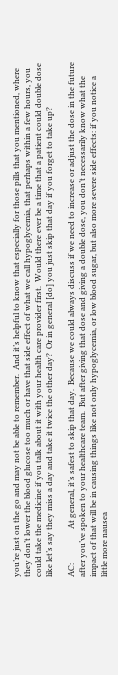you’re just on the go and may not be able to remember.  And it’s helpful to know that especially for those pills that you mentioned, where they don’t lower the blood glucose too much or have that side effect of what we call hypoglycemia, that perhaps within a few hours, you could take the medicine if you talk about it with your health care provider first.  Would there ever be a time that a patient could double dose like let’s say they miss a day and take it twice the other day?  Or in general [do] you just skip that day if you forget to take up?

AC:                 At general, it’s safest to skip that day.  Because we could always discuss if we need to increase or adjust the dose in the future after you’ve spoken to your healthcare team.  But after giving that dose and giving a double dose, you don’t necessarily know what the impact of that will be in causing things like not only hypoglycemia, or low blood sugar, but also more severe side effects: if you notice a little more nausea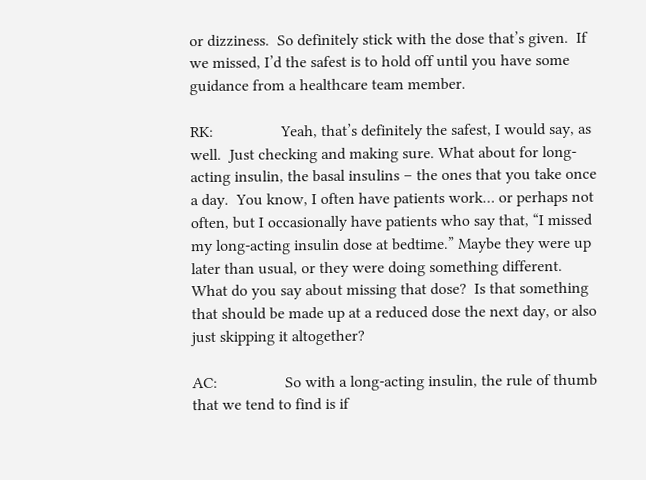or dizziness.  So definitely stick with the dose that’s given.  If we missed, I’d the safest is to hold off until you have some guidance from a healthcare team member.

RK:                 Yeah, that’s definitely the safest, I would say, as well.  Just checking and making sure. What about for long-acting insulin, the basal insulins – the ones that you take once a day.  You know, I often have patients work… or perhaps not often, but I occasionally have patients who say that, “I missed my long-acting insulin dose at bedtime.” Maybe they were up later than usual, or they were doing something different.  What do you say about missing that dose?  Is that something that should be made up at a reduced dose the next day, or also just skipping it altogether?

AC:                 So with a long-acting insulin, the rule of thumb that we tend to find is if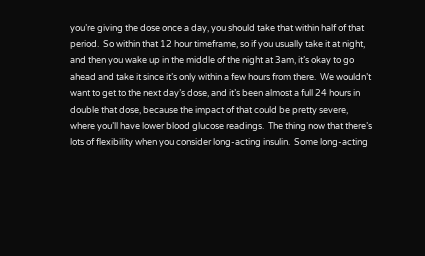you’re giving the dose once a day, you should take that within half of that period.  So within that 12 hour timeframe, so if you usually take it at night, and then you wake up in the middle of the night at 3am, it’s okay to go ahead and take it since it’s only within a few hours from there.  We wouldn’t want to get to the next day’s dose, and it’s been almost a full 24 hours in double that dose, because the impact of that could be pretty severe, where you’ll have lower blood glucose readings.  The thing now that there’s lots of flexibility when you consider long-acting insulin.  Some long-acting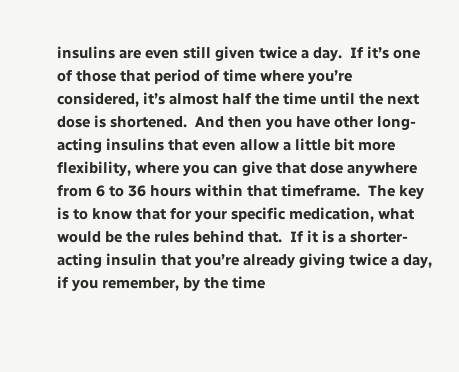insulins are even still given twice a day.  If it’s one of those that period of time where you’re considered, it’s almost half the time until the next dose is shortened.  And then you have other long-acting insulins that even allow a little bit more flexibility, where you can give that dose anywhere from 6 to 36 hours within that timeframe.  The key is to know that for your specific medication, what would be the rules behind that.  If it is a shorter-acting insulin that you’re already giving twice a day, if you remember, by the time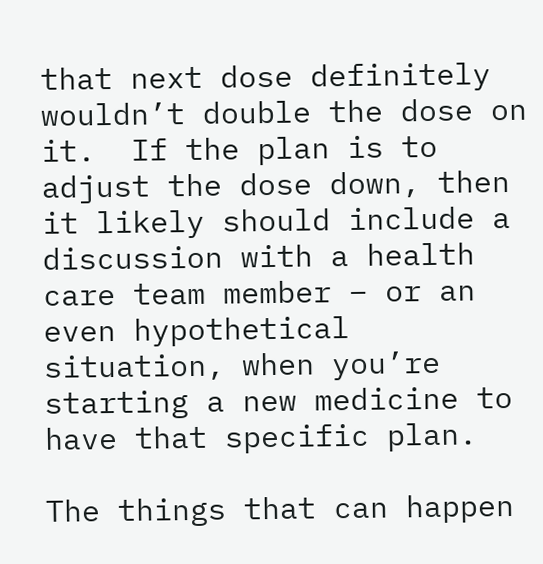that next dose definitely wouldn’t double the dose on it.  If the plan is to adjust the dose down, then it likely should include a discussion with a health care team member – or an even hypothetical situation, when you’re starting a new medicine to have that specific plan.

The things that can happen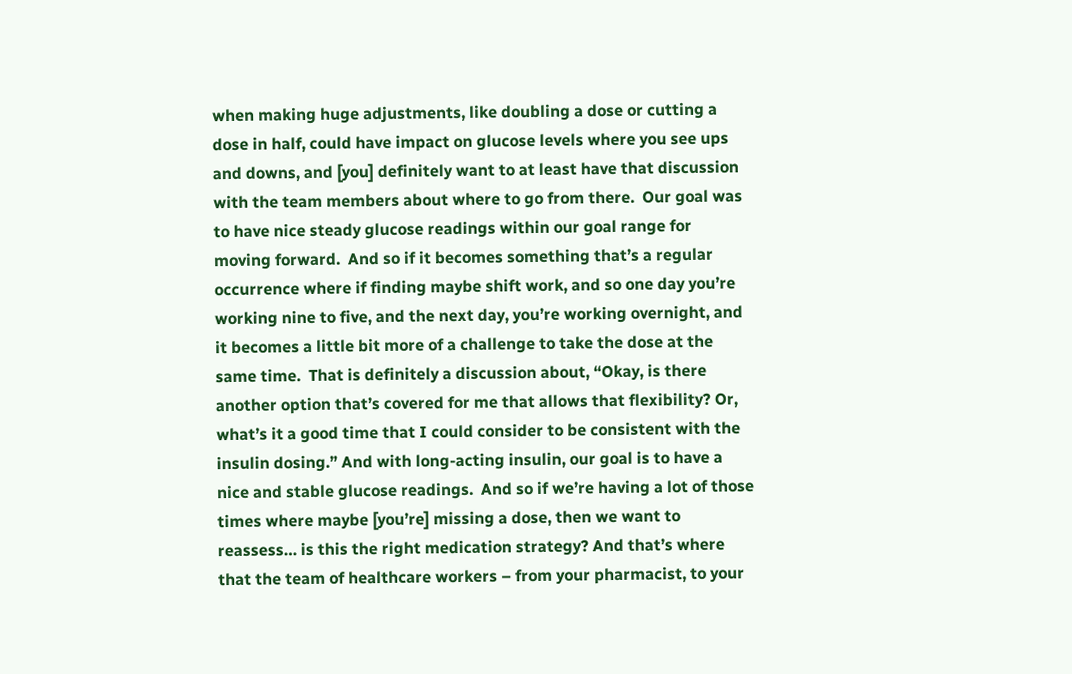when making huge adjustments, like doubling a dose or cutting a dose in half, could have impact on glucose levels where you see ups and downs, and [you] definitely want to at least have that discussion with the team members about where to go from there.  Our goal was to have nice steady glucose readings within our goal range for moving forward.  And so if it becomes something that’s a regular occurrence where if finding maybe shift work, and so one day you’re working nine to five, and the next day, you’re working overnight, and it becomes a little bit more of a challenge to take the dose at the same time.  That is definitely a discussion about, “Okay, is there another option that’s covered for me that allows that flexibility? Or, what’s it a good time that I could consider to be consistent with the insulin dosing.” And with long-acting insulin, our goal is to have a nice and stable glucose readings.  And so if we’re having a lot of those times where maybe [you’re] missing a dose, then we want to reassess… is this the right medication strategy? And that’s where that the team of healthcare workers – from your pharmacist, to your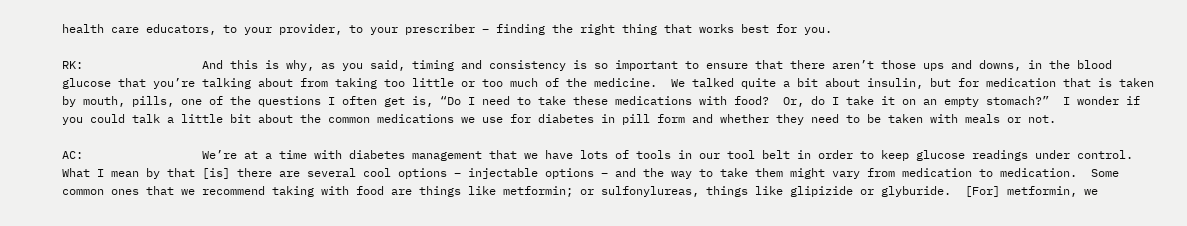health care educators, to your provider, to your prescriber – finding the right thing that works best for you.

RK:                 And this is why, as you said, timing and consistency is so important to ensure that there aren’t those ups and downs, in the blood glucose that you’re talking about from taking too little or too much of the medicine.  We talked quite a bit about insulin, but for medication that is taken by mouth, pills, one of the questions I often get is, “Do I need to take these medications with food?  Or, do I take it on an empty stomach?”  I wonder if you could talk a little bit about the common medications we use for diabetes in pill form and whether they need to be taken with meals or not.

AC:                 We’re at a time with diabetes management that we have lots of tools in our tool belt in order to keep glucose readings under control.  What I mean by that [is] there are several cool options – injectable options – and the way to take them might vary from medication to medication.  Some common ones that we recommend taking with food are things like metformin; or sulfonylureas, things like glipizide or glyburide.  [For] metformin, we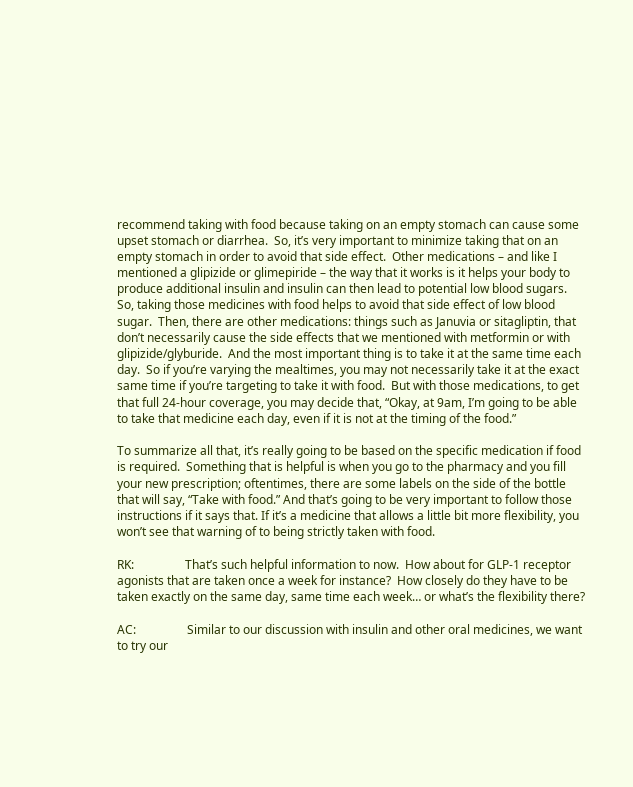recommend taking with food because taking on an empty stomach can cause some upset stomach or diarrhea.  So, it’s very important to minimize taking that on an empty stomach in order to avoid that side effect.  Other medications – and like I mentioned a glipizide or glimepiride – the way that it works is it helps your body to produce additional insulin and insulin can then lead to potential low blood sugars.  So, taking those medicines with food helps to avoid that side effect of low blood sugar.  Then, there are other medications: things such as Januvia or sitagliptin, that don’t necessarily cause the side effects that we mentioned with metformin or with glipizide/glyburide.  And the most important thing is to take it at the same time each day.  So if you’re varying the mealtimes, you may not necessarily take it at the exact same time if you’re targeting to take it with food.  But with those medications, to get that full 24-hour coverage, you may decide that, “Okay, at 9am, I’m going to be able to take that medicine each day, even if it is not at the timing of the food.”

To summarize all that, it’s really going to be based on the specific medication if food is required.  Something that is helpful is when you go to the pharmacy and you fill your new prescription; oftentimes, there are some labels on the side of the bottle that will say, “Take with food.” And that’s going to be very important to follow those instructions if it says that. If it’s a medicine that allows a little bit more flexibility, you won’t see that warning of to being strictly taken with food.

RK:                 That’s such helpful information to now.  How about for GLP-1 receptor agonists that are taken once a week for instance?  How closely do they have to be taken exactly on the same day, same time each week… or what’s the flexibility there?

AC:                 Similar to our discussion with insulin and other oral medicines, we want to try our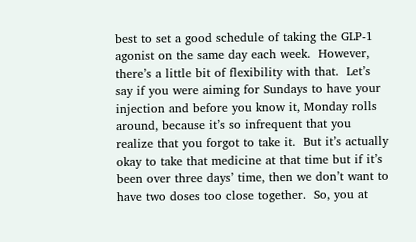best to set a good schedule of taking the GLP-1 agonist on the same day each week.  However, there’s a little bit of flexibility with that.  Let’s say if you were aiming for Sundays to have your injection and before you know it, Monday rolls around, because it’s so infrequent that you realize that you forgot to take it.  But it’s actually okay to take that medicine at that time but if it’s been over three days’ time, then we don’t want to have two doses too close together.  So, you at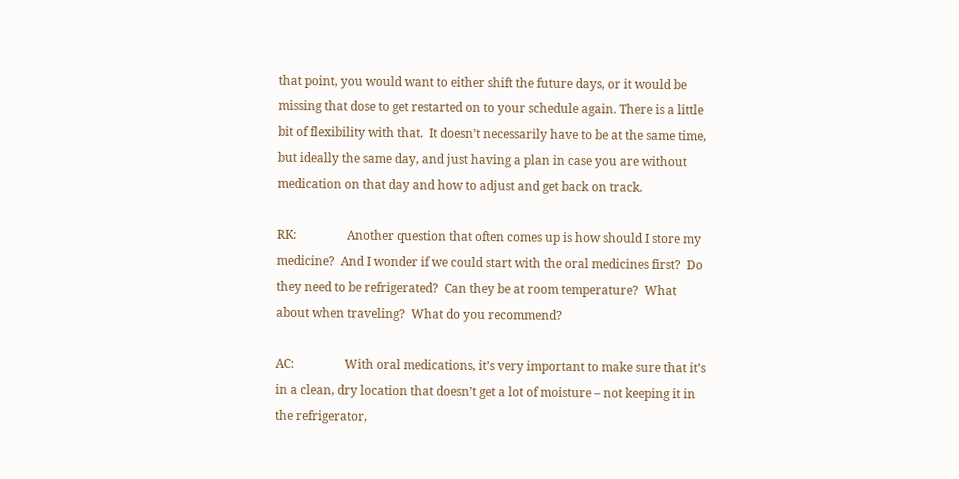that point, you would want to either shift the future days, or it would be missing that dose to get restarted on to your schedule again. There is a little bit of flexibility with that.  It doesn’t necessarily have to be at the same time, but ideally the same day, and just having a plan in case you are without medication on that day and how to adjust and get back on track.

RK:                 Another question that often comes up is how should I store my medicine?  And I wonder if we could start with the oral medicines first?  Do they need to be refrigerated?  Can they be at room temperature?  What about when traveling?  What do you recommend?

AC:                 With oral medications, it’s very important to make sure that it’s in a clean, dry location that doesn’t get a lot of moisture – not keeping it in the refrigerator,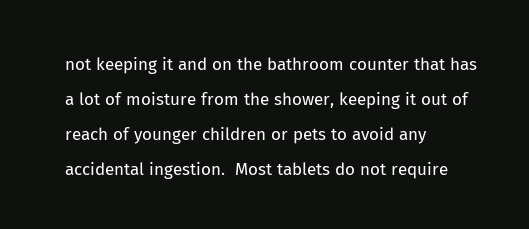not keeping it and on the bathroom counter that has a lot of moisture from the shower, keeping it out of reach of younger children or pets to avoid any accidental ingestion.  Most tablets do not require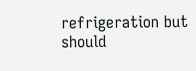refrigeration but should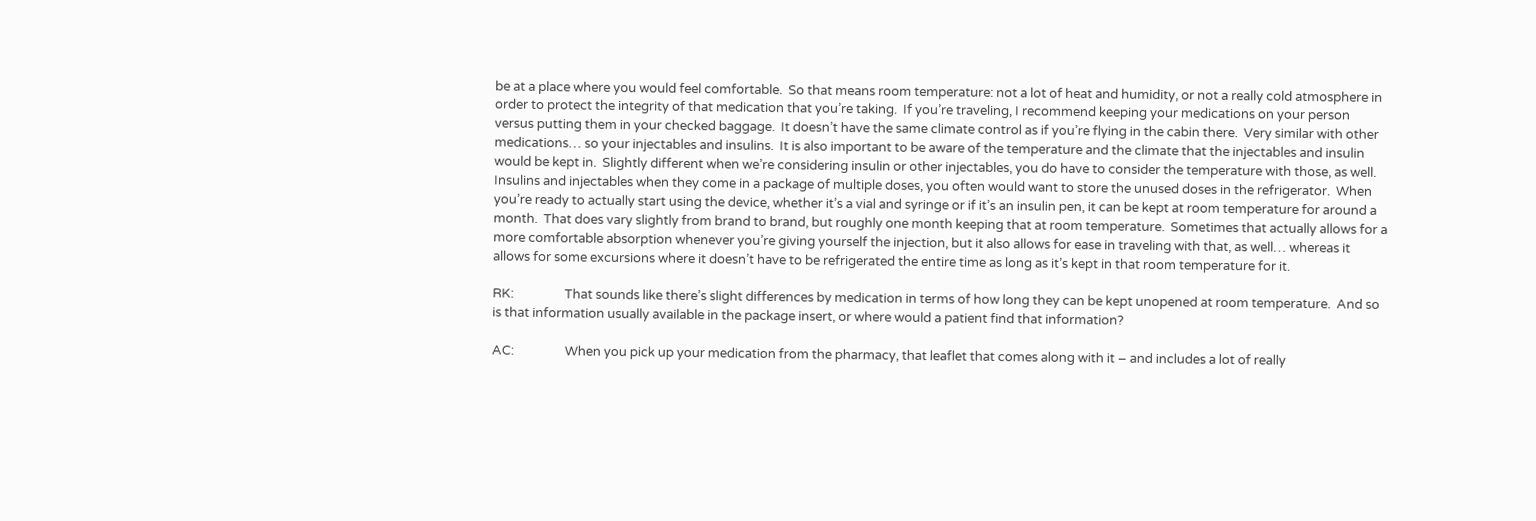be at a place where you would feel comfortable.  So that means room temperature: not a lot of heat and humidity, or not a really cold atmosphere in order to protect the integrity of that medication that you’re taking.  If you’re traveling, I recommend keeping your medications on your person versus putting them in your checked baggage.  It doesn’t have the same climate control as if you’re flying in the cabin there.  Very similar with other medications… so your injectables and insulins.  It is also important to be aware of the temperature and the climate that the injectables and insulin would be kept in.  Slightly different when we’re considering insulin or other injectables, you do have to consider the temperature with those, as well.  Insulins and injectables when they come in a package of multiple doses, you often would want to store the unused doses in the refrigerator.  When you’re ready to actually start using the device, whether it’s a vial and syringe or if it’s an insulin pen, it can be kept at room temperature for around a month.  That does vary slightly from brand to brand, but roughly one month keeping that at room temperature.  Sometimes that actually allows for a more comfortable absorption whenever you’re giving yourself the injection, but it also allows for ease in traveling with that, as well… whereas it allows for some excursions where it doesn’t have to be refrigerated the entire time as long as it’s kept in that room temperature for it.

RK:                 That sounds like there’s slight differences by medication in terms of how long they can be kept unopened at room temperature.  And so is that information usually available in the package insert, or where would a patient find that information?

AC:                 When you pick up your medication from the pharmacy, that leaflet that comes along with it – and includes a lot of really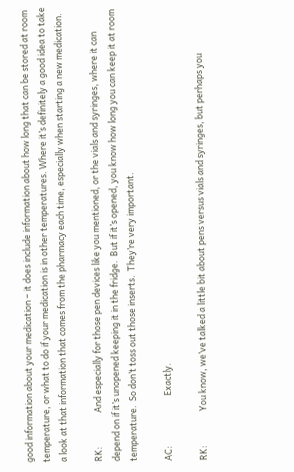good information about your medication – it does include information about how long that can be stored at room temperature, or what to do if your medication is in other temperatures. Where it’s definitely a good idea to take a look at that information that comes from the pharmacy each time, especially when starting a new medication.

RK:                 And especially for those pen devices like you mentioned, or the vials and syringes, where it can depend on if it’s unopened keeping it in the fridge.  But if it’s opened, you know how long you can keep it at room temperature.  So don’t toss out those inserts.  They’re very important.

AC:                         Exactly.

RK:                 You know, we’ve talked a little bit about pens versus vials and syringes, but perhaps you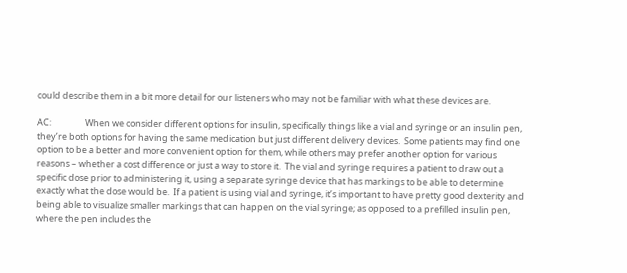could describe them in a bit more detail for our listeners who may not be familiar with what these devices are.

AC:                 When we consider different options for insulin, specifically things like a vial and syringe or an insulin pen, they’re both options for having the same medication but just different delivery devices.  Some patients may find one option to be a better and more convenient option for them, while others may prefer another option for various reasons – whether a cost difference or just a way to store it.  The vial and syringe requires a patient to draw out a specific dose prior to administering it, using a separate syringe device that has markings to be able to determine exactly what the dose would be.  If a patient is using vial and syringe, it’s important to have pretty good dexterity and being able to visualize smaller markings that can happen on the vial syringe; as opposed to a prefilled insulin pen, where the pen includes the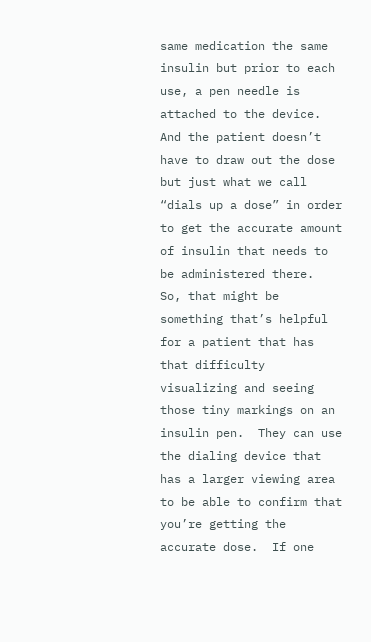same medication the same insulin but prior to each use, a pen needle is attached to the device.  And the patient doesn’t have to draw out the dose but just what we call “dials up a dose” in order to get the accurate amount of insulin that needs to be administered there.  So, that might be something that’s helpful for a patient that has that difficulty visualizing and seeing those tiny markings on an insulin pen.  They can use the dialing device that has a larger viewing area to be able to confirm that you’re getting the accurate dose.  If one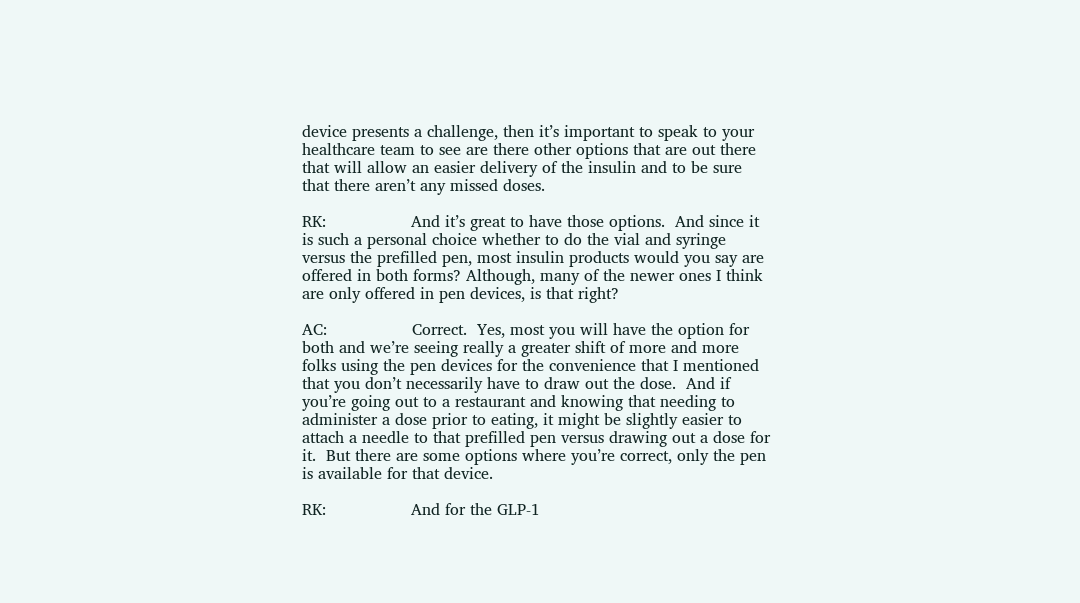device presents a challenge, then it’s important to speak to your healthcare team to see are there other options that are out there that will allow an easier delivery of the insulin and to be sure that there aren’t any missed doses.

RK:                 And it’s great to have those options.  And since it is such a personal choice whether to do the vial and syringe versus the prefilled pen, most insulin products would you say are offered in both forms? Although, many of the newer ones I think are only offered in pen devices, is that right?

AC:                 Correct.  Yes, most you will have the option for both and we’re seeing really a greater shift of more and more folks using the pen devices for the convenience that I mentioned that you don’t necessarily have to draw out the dose.  And if you’re going out to a restaurant and knowing that needing to administer a dose prior to eating, it might be slightly easier to attach a needle to that prefilled pen versus drawing out a dose for it.  But there are some options where you’re correct, only the pen is available for that device.

RK:                 And for the GLP-1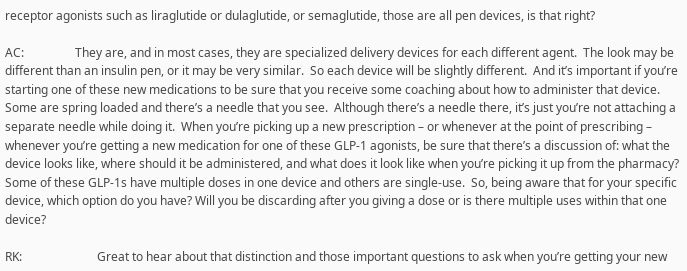receptor agonists such as liraglutide or dulaglutide, or semaglutide, those are all pen devices, is that right?

AC:                 They are, and in most cases, they are specialized delivery devices for each different agent.  The look may be different than an insulin pen, or it may be very similar.  So each device will be slightly different.  And it’s important if you’re starting one of these new medications to be sure that you receive some coaching about how to administer that device.  Some are spring loaded and there’s a needle that you see.  Although there’s a needle there, it’s just you’re not attaching a separate needle while doing it.  When you’re picking up a new prescription – or whenever at the point of prescribing – whenever you’re getting a new medication for one of these GLP-1 agonists, be sure that there’s a discussion of: what the device looks like, where should it be administered, and what does it look like when you’re picking it up from the pharmacy? Some of these GLP-1s have multiple doses in one device and others are single-use.  So, being aware that for your specific device, which option do you have? Will you be discarding after you giving a dose or is there multiple uses within that one device?

RK:                         Great to hear about that distinction and those important questions to ask when you’re getting your new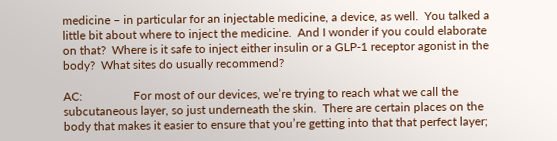medicine – in particular for an injectable medicine, a device, as well.  You talked a little bit about where to inject the medicine.  And I wonder if you could elaborate on that?  Where is it safe to inject either insulin or a GLP-1 receptor agonist in the body?  What sites do usually recommend?

AC:                 For most of our devices, we’re trying to reach what we call the subcutaneous layer, so just underneath the skin.  There are certain places on the body that makes it easier to ensure that you’re getting into that that perfect layer;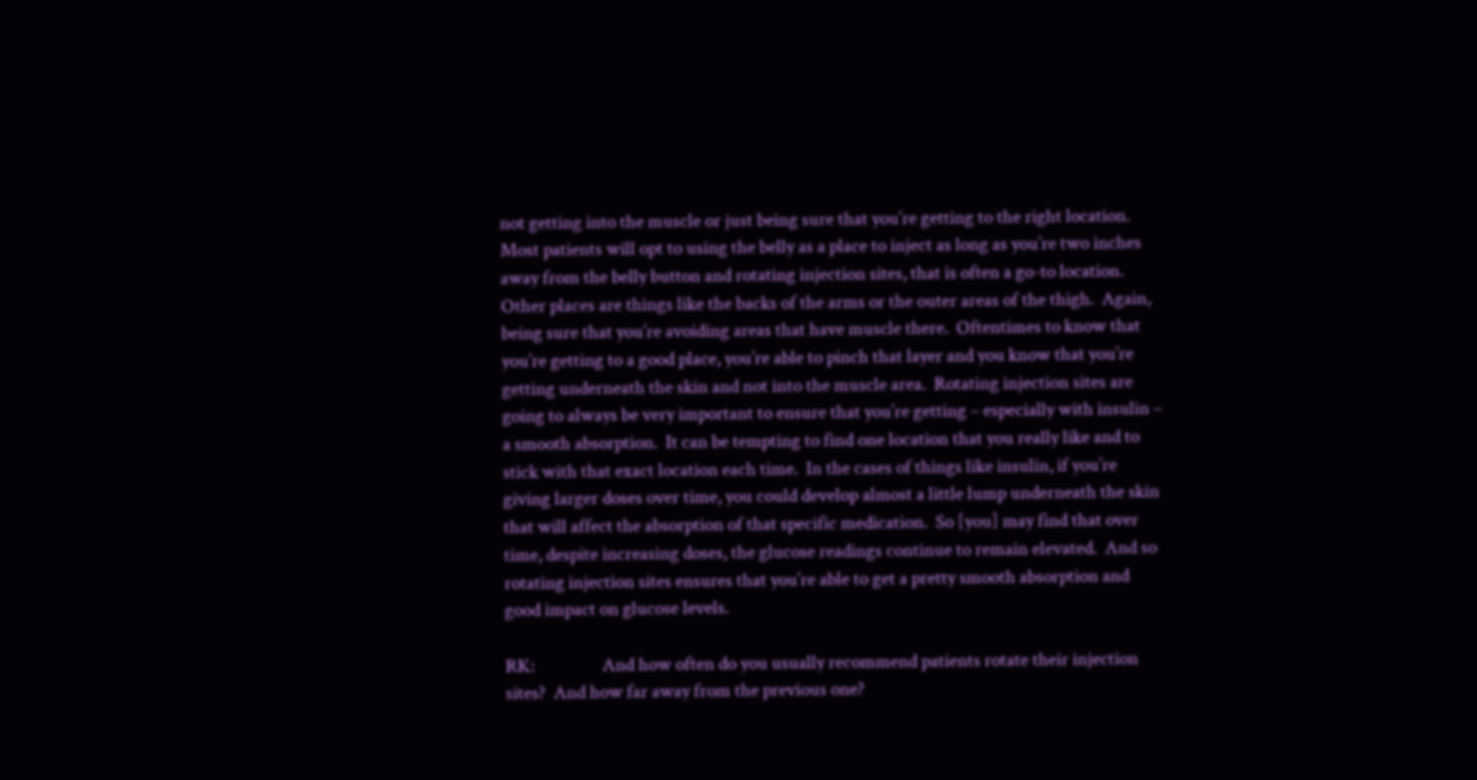not getting into the muscle or just being sure that you’re getting to the right location.  Most patients will opt to using the belly as a place to inject as long as you’re two inches away from the belly button and rotating injection sites, that is often a go-to location.  Other places are things like the backs of the arms or the outer areas of the thigh.  Again, being sure that you’re avoiding areas that have muscle there.  Oftentimes to know that you’re getting to a good place, you’re able to pinch that layer and you know that you’re getting underneath the skin and not into the muscle area.  Rotating injection sites are going to always be very important to ensure that you’re getting – especially with insulin – a smooth absorption.  It can be tempting to find one location that you really like and to stick with that exact location each time.  In the cases of things like insulin, if you’re giving larger doses over time, you could develop almost a little lump underneath the skin that will affect the absorption of that specific medication.  So [you] may find that over time, despite increasing doses, the glucose readings continue to remain elevated.  And so rotating injection sites ensures that you’re able to get a pretty smooth absorption and good impact on glucose levels.

RK:                 And how often do you usually recommend patients rotate their injection sites?  And how far away from the previous one?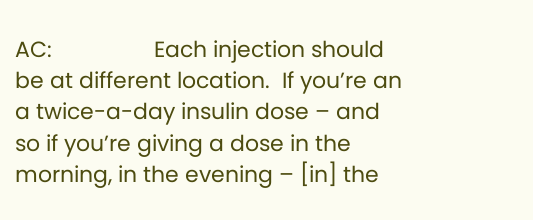AC:                 Each injection should be at different location.  If you’re an a twice-a-day insulin dose – and so if you’re giving a dose in the morning, in the evening – [in] the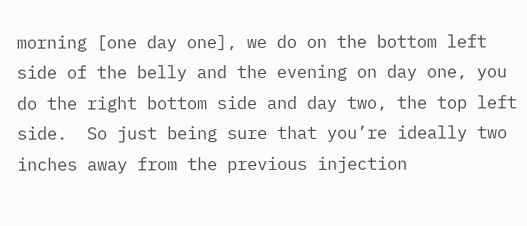morning [one day one], we do on the bottom left side of the belly and the evening on day one, you do the right bottom side and day two, the top left side.  So just being sure that you’re ideally two inches away from the previous injection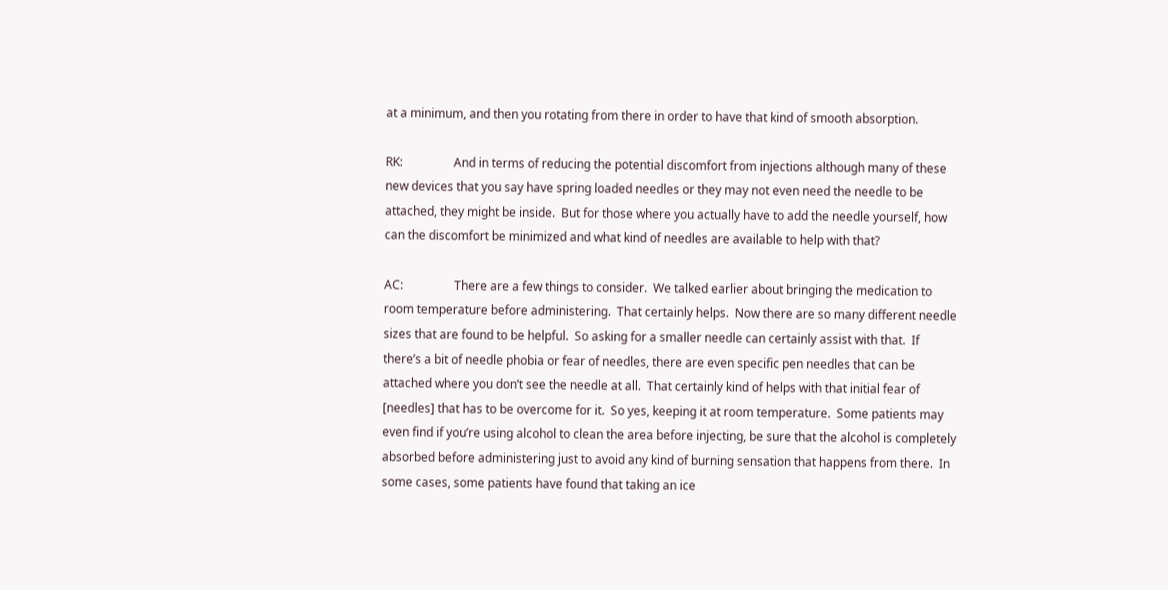at a minimum, and then you rotating from there in order to have that kind of smooth absorption.

RK:                 And in terms of reducing the potential discomfort from injections although many of these new devices that you say have spring loaded needles or they may not even need the needle to be attached, they might be inside.  But for those where you actually have to add the needle yourself, how can the discomfort be minimized and what kind of needles are available to help with that?

AC:                 There are a few things to consider.  We talked earlier about bringing the medication to room temperature before administering.  That certainly helps.  Now there are so many different needle sizes that are found to be helpful.  So asking for a smaller needle can certainly assist with that.  If there’s a bit of needle phobia or fear of needles, there are even specific pen needles that can be attached where you don’t see the needle at all.  That certainly kind of helps with that initial fear of [needles] that has to be overcome for it.  So yes, keeping it at room temperature.  Some patients may even find if you’re using alcohol to clean the area before injecting, be sure that the alcohol is completely absorbed before administering just to avoid any kind of burning sensation that happens from there.  In some cases, some patients have found that taking an ice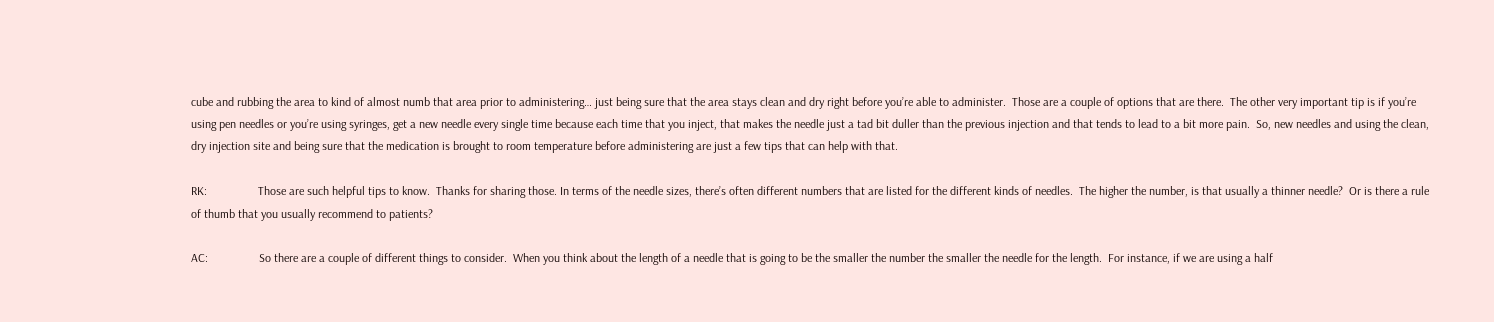cube and rubbing the area to kind of almost numb that area prior to administering… just being sure that the area stays clean and dry right before you’re able to administer.  Those are a couple of options that are there.  The other very important tip is if you’re using pen needles or you’re using syringes, get a new needle every single time because each time that you inject, that makes the needle just a tad bit duller than the previous injection and that tends to lead to a bit more pain.  So, new needles and using the clean, dry injection site and being sure that the medication is brought to room temperature before administering are just a few tips that can help with that.

RK:                 Those are such helpful tips to know.  Thanks for sharing those. In terms of the needle sizes, there’s often different numbers that are listed for the different kinds of needles.  The higher the number, is that usually a thinner needle?  Or is there a rule of thumb that you usually recommend to patients?

AC:                 So there are a couple of different things to consider.  When you think about the length of a needle that is going to be the smaller the number the smaller the needle for the length.  For instance, if we are using a half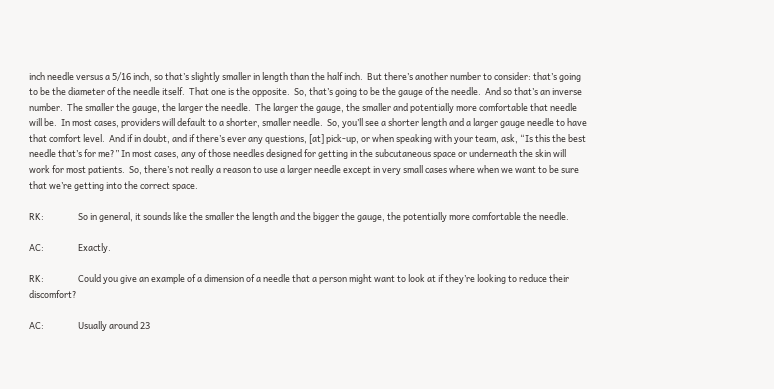inch needle versus a 5/16 inch, so that’s slightly smaller in length than the half inch.  But there’s another number to consider: that’s going to be the diameter of the needle itself.  That one is the opposite.  So, that’s going to be the gauge of the needle.  And so that’s an inverse number.  The smaller the gauge, the larger the needle.  The larger the gauge, the smaller and potentially more comfortable that needle will be.  In most cases, providers will default to a shorter, smaller needle.  So, you’ll see a shorter length and a larger gauge needle to have that comfort level.  And if in doubt, and if there’s ever any questions, [at] pick-up, or when speaking with your team, ask, “Is this the best needle that’s for me?” In most cases, any of those needles designed for getting in the subcutaneous space or underneath the skin will work for most patients.  So, there’s not really a reason to use a larger needle except in very small cases where when we want to be sure that we’re getting into the correct space.

RK:                 So in general, it sounds like the smaller the length and the bigger the gauge, the potentially more comfortable the needle.

AC:                 Exactly.

RK:                 Could you give an example of a dimension of a needle that a person might want to look at if they’re looking to reduce their discomfort?

AC:                 Usually around 23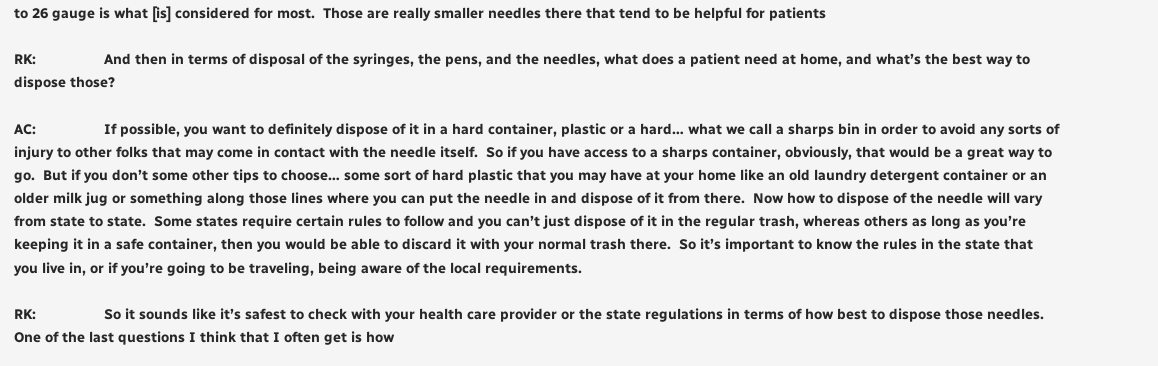to 26 gauge is what [is] considered for most.  Those are really smaller needles there that tend to be helpful for patients

RK:                 And then in terms of disposal of the syringes, the pens, and the needles, what does a patient need at home, and what’s the best way to dispose those?

AC:                 If possible, you want to definitely dispose of it in a hard container, plastic or a hard… what we call a sharps bin in order to avoid any sorts of injury to other folks that may come in contact with the needle itself.  So if you have access to a sharps container, obviously, that would be a great way to go.  But if you don’t some other tips to choose… some sort of hard plastic that you may have at your home like an old laundry detergent container or an older milk jug or something along those lines where you can put the needle in and dispose of it from there.  Now how to dispose of the needle will vary from state to state.  Some states require certain rules to follow and you can’t just dispose of it in the regular trash, whereas others as long as you’re keeping it in a safe container, then you would be able to discard it with your normal trash there.  So it’s important to know the rules in the state that you live in, or if you’re going to be traveling, being aware of the local requirements.

RK:                 So it sounds like it’s safest to check with your health care provider or the state regulations in terms of how best to dispose those needles.  One of the last questions I think that I often get is how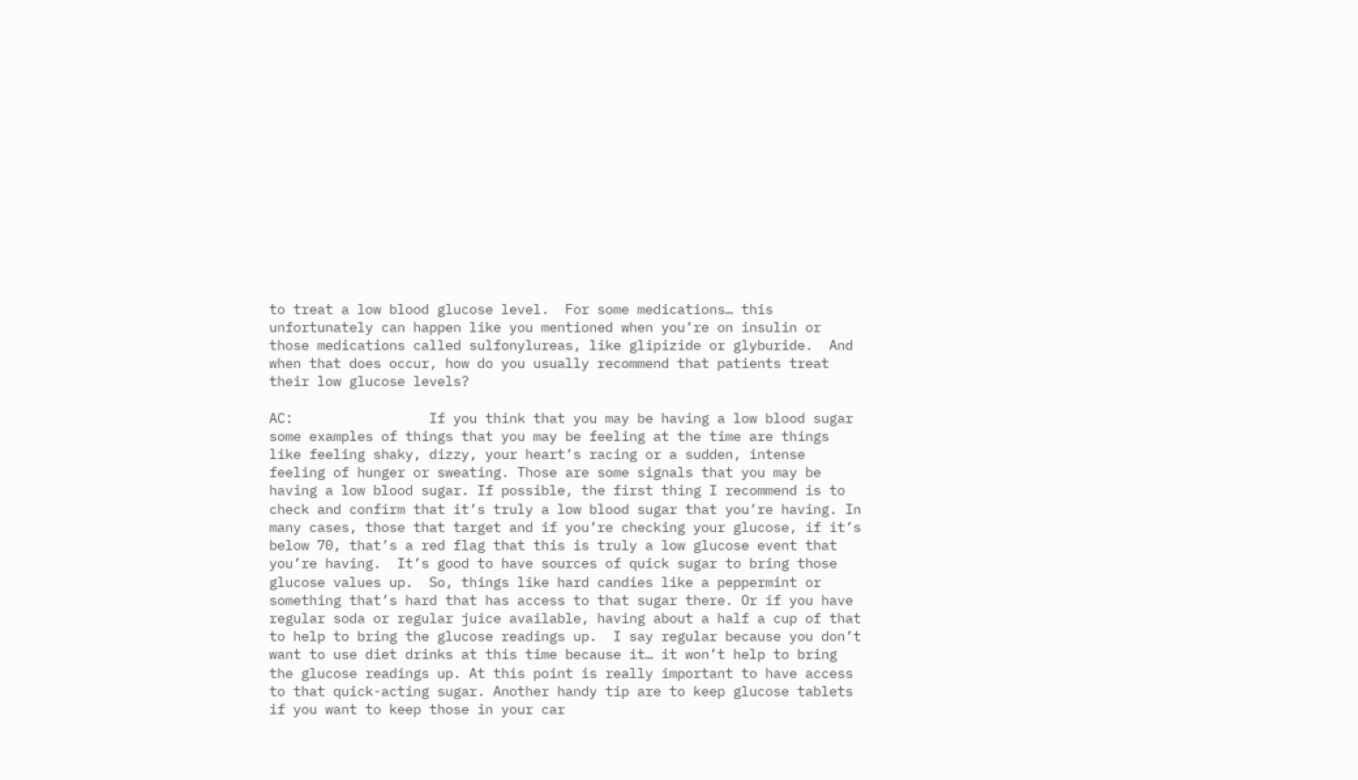to treat a low blood glucose level.  For some medications… this unfortunately can happen like you mentioned when you’re on insulin or those medications called sulfonylureas, like glipizide or glyburide.  And when that does occur, how do you usually recommend that patients treat their low glucose levels?

AC:                 If you think that you may be having a low blood sugar some examples of things that you may be feeling at the time are things like feeling shaky, dizzy, your heart’s racing or a sudden, intense feeling of hunger or sweating. Those are some signals that you may be having a low blood sugar. If possible, the first thing I recommend is to check and confirm that it’s truly a low blood sugar that you’re having. In many cases, those that target and if you’re checking your glucose, if it’s below 70, that’s a red flag that this is truly a low glucose event that you’re having.  It’s good to have sources of quick sugar to bring those glucose values up.  So, things like hard candies like a peppermint or something that’s hard that has access to that sugar there. Or if you have regular soda or regular juice available, having about a half a cup of that to help to bring the glucose readings up.  I say regular because you don’t want to use diet drinks at this time because it… it won’t help to bring the glucose readings up. At this point is really important to have access to that quick-acting sugar. Another handy tip are to keep glucose tablets if you want to keep those in your car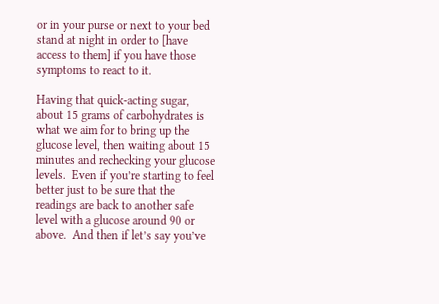or in your purse or next to your bed stand at night in order to [have access to them] if you have those symptoms to react to it.

Having that quick-acting sugar, about 15 grams of carbohydrates is what we aim for to bring up the glucose level, then waiting about 15 minutes and rechecking your glucose levels.  Even if you’re starting to feel better just to be sure that the readings are back to another safe level with a glucose around 90 or above.  And then if let’s say you’ve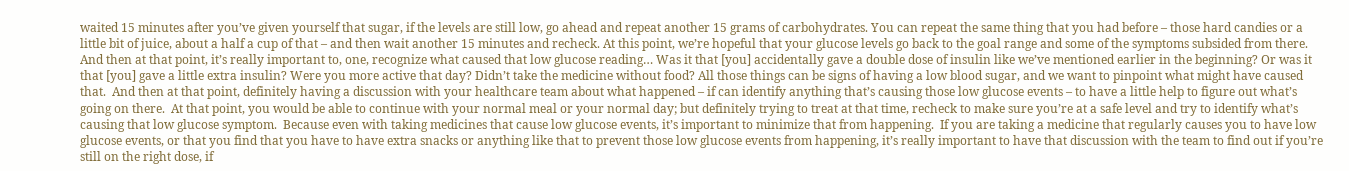waited 15 minutes after you’ve given yourself that sugar, if the levels are still low, go ahead and repeat another 15 grams of carbohydrates. You can repeat the same thing that you had before – those hard candies or a little bit of juice, about a half a cup of that – and then wait another 15 minutes and recheck. At this point, we’re hopeful that your glucose levels go back to the goal range and some of the symptoms subsided from there.  And then at that point, it’s really important to, one, recognize what caused that low glucose reading… Was it that [you] accidentally gave a double dose of insulin like we’ve mentioned earlier in the beginning? Or was it that [you] gave a little extra insulin? Were you more active that day? Didn’t take the medicine without food? All those things can be signs of having a low blood sugar, and we want to pinpoint what might have caused that.  And then at that point, definitely having a discussion with your healthcare team about what happened – if can identify anything that’s causing those low glucose events – to have a little help to figure out what’s going on there.  At that point, you would be able to continue with your normal meal or your normal day; but definitely trying to treat at that time, recheck to make sure you’re at a safe level and try to identify what’s causing that low glucose symptom.  Because even with taking medicines that cause low glucose events, it’s important to minimize that from happening.  If you are taking a medicine that regularly causes you to have low glucose events, or that you find that you have to have extra snacks or anything like that to prevent those low glucose events from happening, it’s really important to have that discussion with the team to find out if you’re still on the right dose, if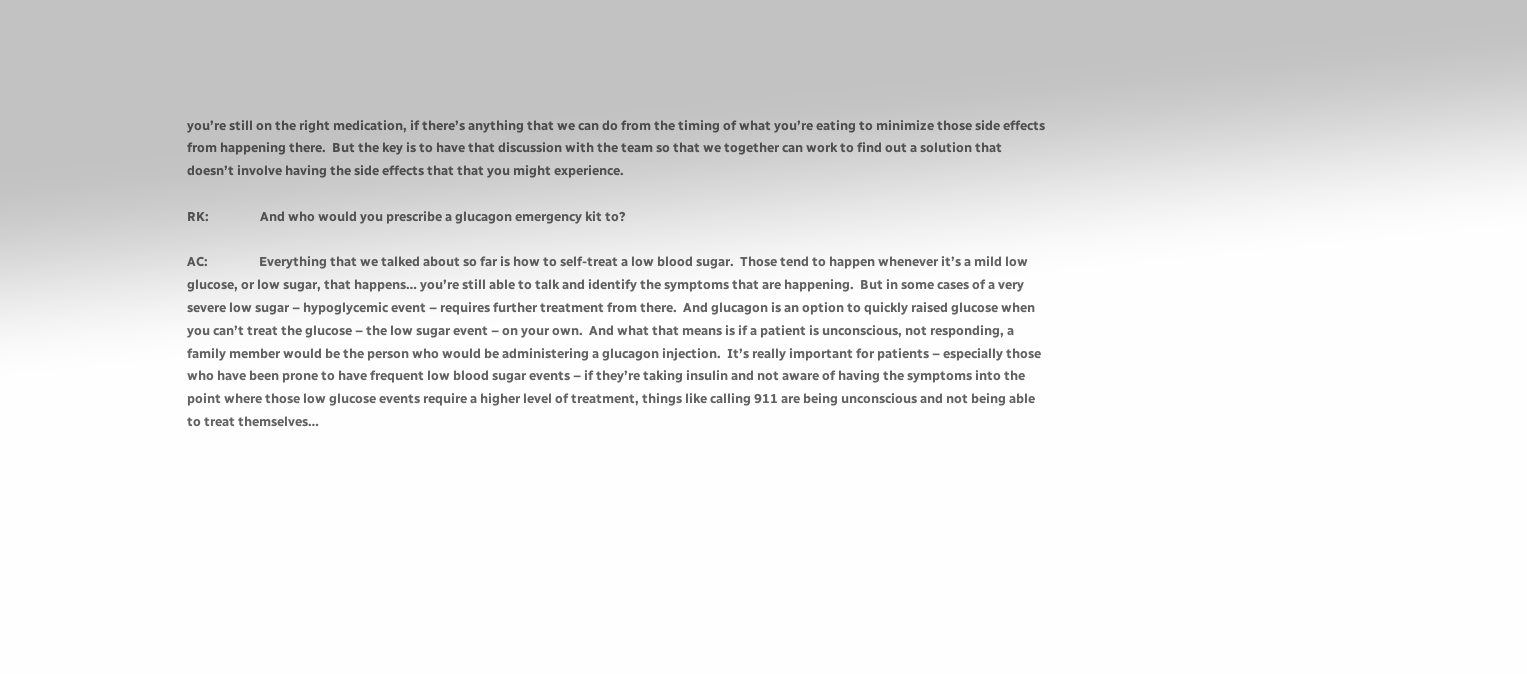you’re still on the right medication, if there’s anything that we can do from the timing of what you’re eating to minimize those side effects from happening there.  But the key is to have that discussion with the team so that we together can work to find out a solution that doesn’t involve having the side effects that that you might experience.

RK:                 And who would you prescribe a glucagon emergency kit to?

AC:                 Everything that we talked about so far is how to self-treat a low blood sugar.  Those tend to happen whenever it’s a mild low glucose, or low sugar, that happens… you’re still able to talk and identify the symptoms that are happening.  But in some cases of a very severe low sugar – hypoglycemic event – requires further treatment from there.  And glucagon is an option to quickly raised glucose when you can’t treat the glucose – the low sugar event – on your own.  And what that means is if a patient is unconscious, not responding, a family member would be the person who would be administering a glucagon injection.  It’s really important for patients – especially those who have been prone to have frequent low blood sugar events – if they’re taking insulin and not aware of having the symptoms into the point where those low glucose events require a higher level of treatment, things like calling 911 are being unconscious and not being able to treat themselves…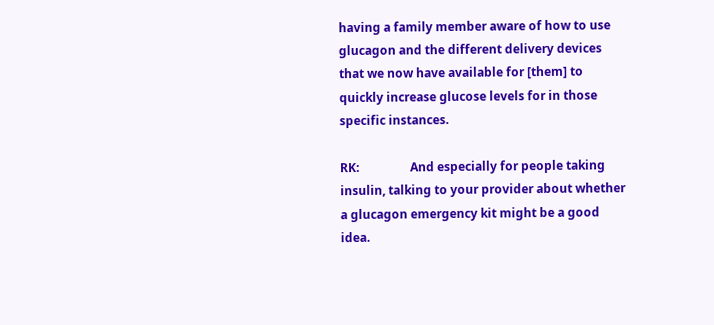having a family member aware of how to use glucagon and the different delivery devices that we now have available for [them] to quickly increase glucose levels for in those specific instances.

RK:                 And especially for people taking insulin, talking to your provider about whether a glucagon emergency kit might be a good idea.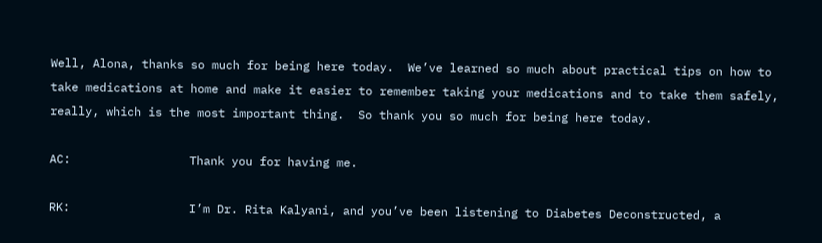Well, Alona, thanks so much for being here today.  We’ve learned so much about practical tips on how to take medications at home and make it easier to remember taking your medications and to take them safely, really, which is the most important thing.  So thank you so much for being here today.

AC:                 Thank you for having me.

RK:                 I’m Dr. Rita Kalyani, and you’ve been listening to Diabetes Deconstructed, a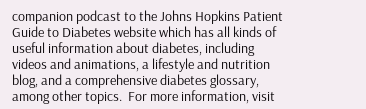companion podcast to the Johns Hopkins Patient Guide to Diabetes website which has all kinds of useful information about diabetes, including videos and animations, a lifestyle and nutrition blog, and a comprehensive diabetes glossary, among other topics.  For more information, visit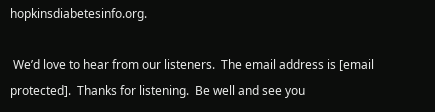hopkinsdiabetesinfo.org.

 We’d love to hear from our listeners.  The email address is [email protected].  Thanks for listening.  Be well and see you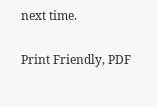next time.

Print Friendly, PDF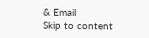& Email
Skip to content